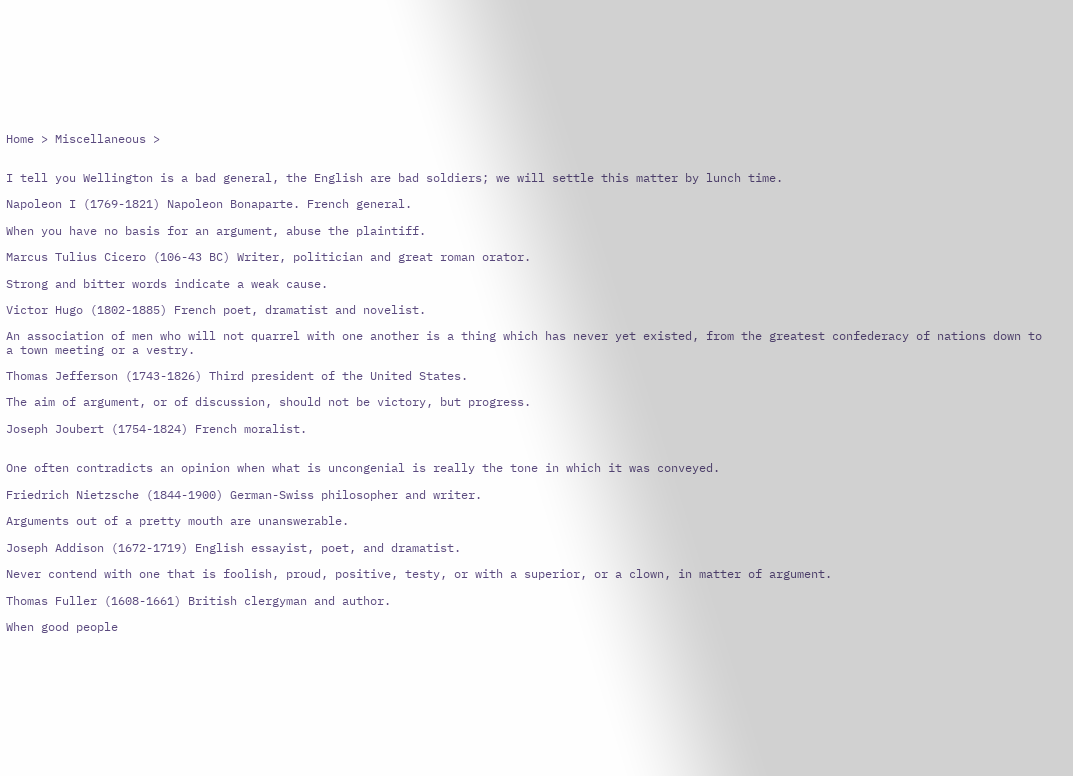Home > Miscellaneous >


I tell you Wellington is a bad general, the English are bad soldiers; we will settle this matter by lunch time.

Napoleon I (1769-1821) Napoleon Bonaparte. French general.

When you have no basis for an argument, abuse the plaintiff.

Marcus Tulius Cicero (106-43 BC) Writer, politician and great roman orator.

Strong and bitter words indicate a weak cause.

Victor Hugo (1802-1885) French poet, dramatist and novelist.

An association of men who will not quarrel with one another is a thing which has never yet existed, from the greatest confederacy of nations down to a town meeting or a vestry.

Thomas Jefferson (1743-1826) Third president of the United States.

The aim of argument, or of discussion, should not be victory, but progress.

Joseph Joubert (1754-1824) French moralist.


One often contradicts an opinion when what is uncongenial is really the tone in which it was conveyed.

Friedrich Nietzsche (1844-1900) German-Swiss philosopher and writer.

Arguments out of a pretty mouth are unanswerable.

Joseph Addison (1672-1719) English essayist, poet, and dramatist.

Never contend with one that is foolish, proud, positive, testy, or with a superior, or a clown, in matter of argument.

Thomas Fuller (1608-1661) British clergyman and author.

When good people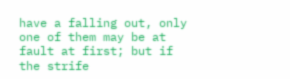have a falling out, only one of them may be at fault at first; but if the strife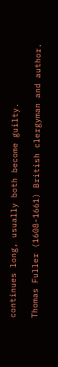continues long, usually both become guilty.

Thomas Fuller (1608-1661) British clergyman and author.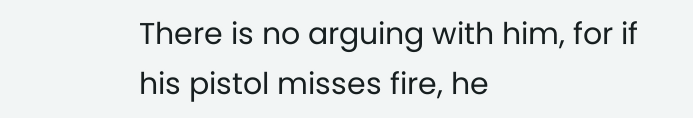There is no arguing with him, for if his pistol misses fire, he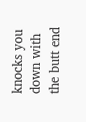knocks you down with the butt end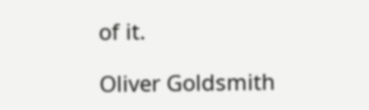of it.

Oliver Goldsmith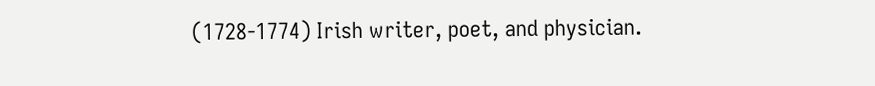(1728-1774) Irish writer, poet, and physician.